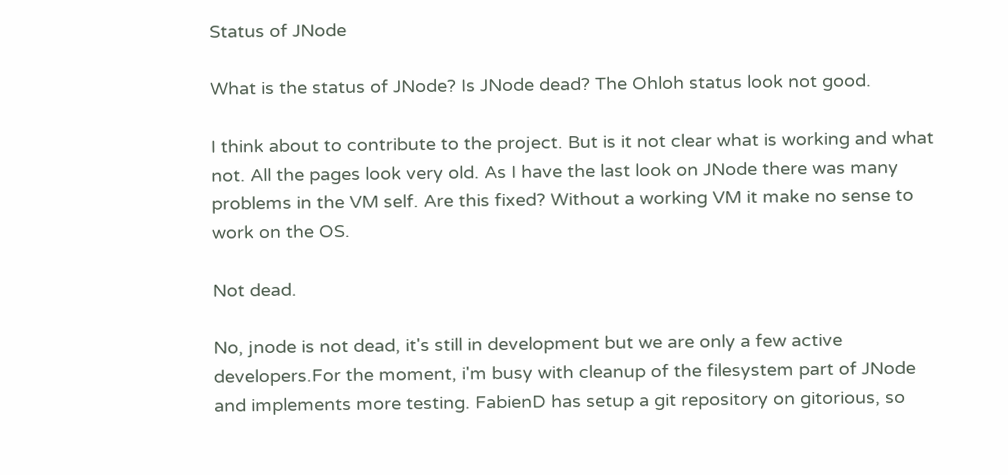Status of JNode

What is the status of JNode? Is JNode dead? The Ohloh status look not good.

I think about to contribute to the project. But is it not clear what is working and what not. All the pages look very old. As I have the last look on JNode there was many problems in the VM self. Are this fixed? Without a working VM it make no sense to work on the OS.

Not dead.

No, jnode is not dead, it's still in development but we are only a few active developers.For the moment, i'm busy with cleanup of the filesystem part of JNode and implements more testing. FabienD has setup a git repository on gitorious, so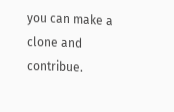you can make a clone and contribue.